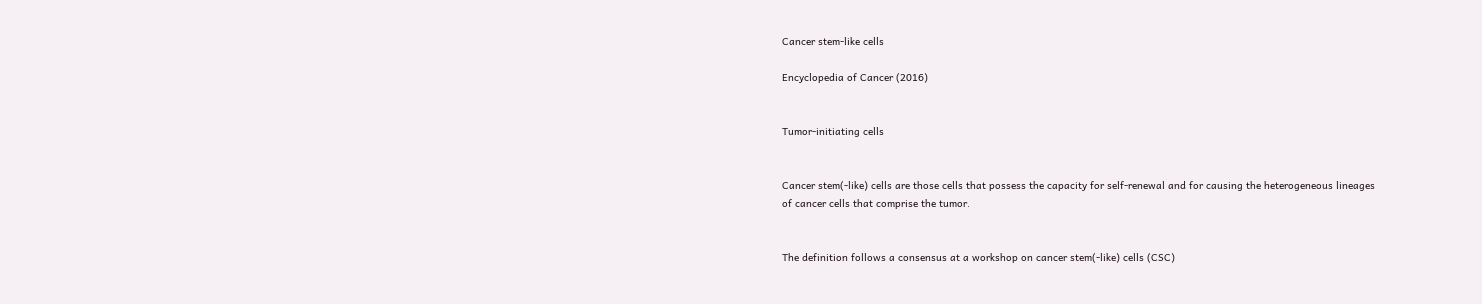Cancer stem-like cells

Encyclopedia of Cancer (2016)


Tumor-initiating cells


Cancer stem(-like) cells are those cells that possess the capacity for self-renewal and for causing the heterogeneous lineages of cancer cells that comprise the tumor.


The definition follows a consensus at a workshop on cancer stem(-like) cells (CSC)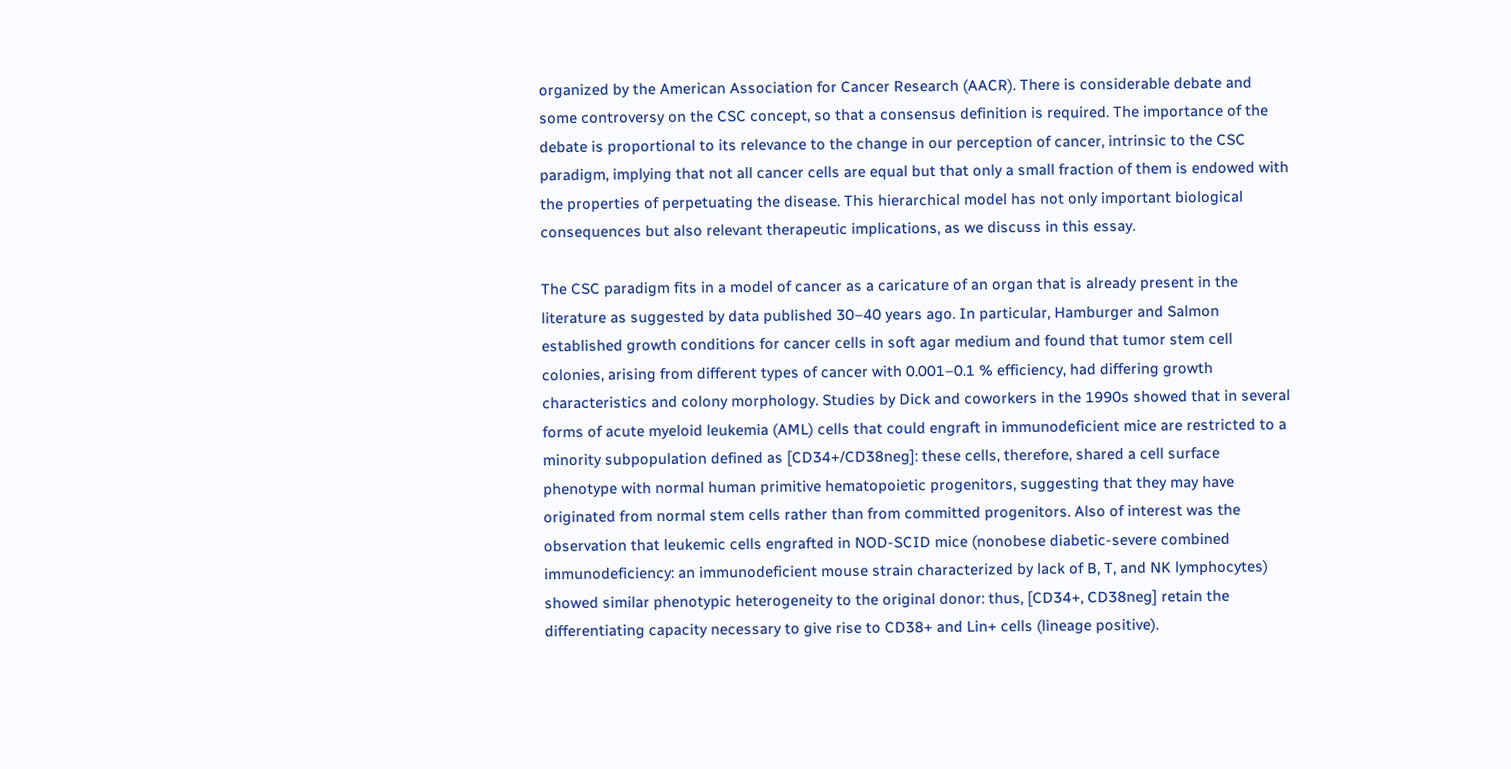organized by the American Association for Cancer Research (AACR). There is considerable debate and some controversy on the CSC concept, so that a consensus definition is required. The importance of the debate is proportional to its relevance to the change in our perception of cancer, intrinsic to the CSC paradigm, implying that not all cancer cells are equal but that only a small fraction of them is endowed with the properties of perpetuating the disease. This hierarchical model has not only important biological consequences but also relevant therapeutic implications, as we discuss in this essay.

The CSC paradigm fits in a model of cancer as a caricature of an organ that is already present in the literature as suggested by data published 30–40 years ago. In particular, Hamburger and Salmon established growth conditions for cancer cells in soft agar medium and found that tumor stem cell colonies, arising from different types of cancer with 0.001–0.1 % efficiency, had differing growth characteristics and colony morphology. Studies by Dick and coworkers in the 1990s showed that in several forms of acute myeloid leukemia (AML) cells that could engraft in immunodeficient mice are restricted to a minority subpopulation defined as [CD34+/CD38neg]: these cells, therefore, shared a cell surface phenotype with normal human primitive hematopoietic progenitors, suggesting that they may have originated from normal stem cells rather than from committed progenitors. Also of interest was the observation that leukemic cells engrafted in NOD-SCID mice (nonobese diabetic-severe combined immunodeficiency: an immunodeficient mouse strain characterized by lack of B, T, and NK lymphocytes) showed similar phenotypic heterogeneity to the original donor: thus, [CD34+, CD38neg] retain the differentiating capacity necessary to give rise to CD38+ and Lin+ cells (lineage positive).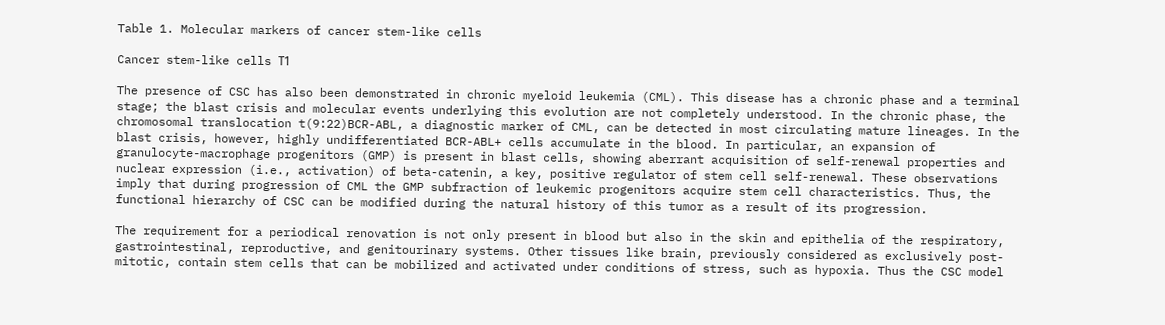Table 1. Molecular markers of cancer stem-like cells

Cancer stem-like cells Т1

The presence of CSC has also been demonstrated in chronic myeloid leukemia (CML). This disease has a chronic phase and a terminal stage; the blast crisis and molecular events underlying this evolution are not completely understood. In the chronic phase, the chromosomal translocation t(9:22)BCR-ABL, a diagnostic marker of CML, can be detected in most circulating mature lineages. In the blast crisis, however, highly undifferentiated BCR-ABL+ cells accumulate in the blood. In particular, an expansion of granulocyte-macrophage progenitors (GMP) is present in blast cells, showing aberrant acquisition of self-renewal properties and nuclear expression (i.e., activation) of beta-catenin, a key, positive regulator of stem cell self-renewal. These observations imply that during progression of CML the GMP subfraction of leukemic progenitors acquire stem cell characteristics. Thus, the functional hierarchy of CSC can be modified during the natural history of this tumor as a result of its progression.

The requirement for a periodical renovation is not only present in blood but also in the skin and epithelia of the respiratory, gastrointestinal, reproductive, and genitourinary systems. Other tissues like brain, previously considered as exclusively post-mitotic, contain stem cells that can be mobilized and activated under conditions of stress, such as hypoxia. Thus the CSC model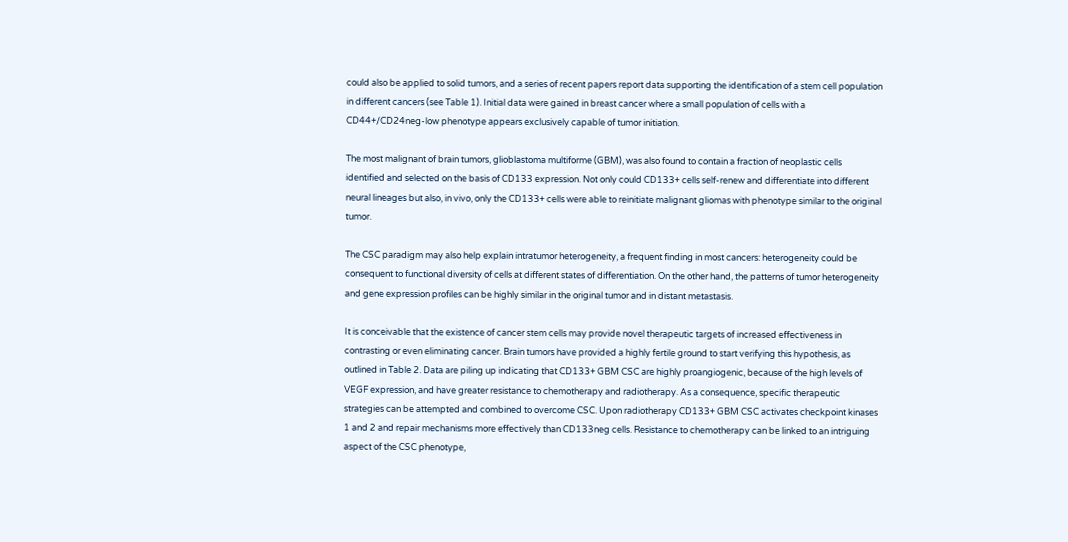could also be applied to solid tumors, and a series of recent papers report data supporting the identification of a stem cell population in different cancers (see Table 1). Initial data were gained in breast cancer where a small population of cells with a CD44+/CD24neg-low phenotype appears exclusively capable of tumor initiation.

The most malignant of brain tumors, glioblastoma multiforme (GBM), was also found to contain a fraction of neoplastic cells identified and selected on the basis of CD133 expression. Not only could CD133+ cells self-renew and differentiate into different neural lineages but also, in vivo, only the CD133+ cells were able to reinitiate malignant gliomas with phenotype similar to the original tumor.

The CSC paradigm may also help explain intratumor heterogeneity, a frequent finding in most cancers: heterogeneity could be consequent to functional diversity of cells at different states of differentiation. On the other hand, the patterns of tumor heterogeneity and gene expression profiles can be highly similar in the original tumor and in distant metastasis.

It is conceivable that the existence of cancer stem cells may provide novel therapeutic targets of increased effectiveness in contrasting or even eliminating cancer. Brain tumors have provided a highly fertile ground to start verifying this hypothesis, as outlined in Table 2. Data are piling up indicating that CD133+ GBM CSC are highly proangiogenic, because of the high levels of VEGF expression, and have greater resistance to chemotherapy and radiotherapy. As a consequence, specific therapeutic strategies can be attempted and combined to overcome CSC. Upon radiotherapy CD133+ GBM CSC activates checkpoint kinases 1 and 2 and repair mechanisms more effectively than CD133neg cells. Resistance to chemotherapy can be linked to an intriguing aspect of the CSC phenotype,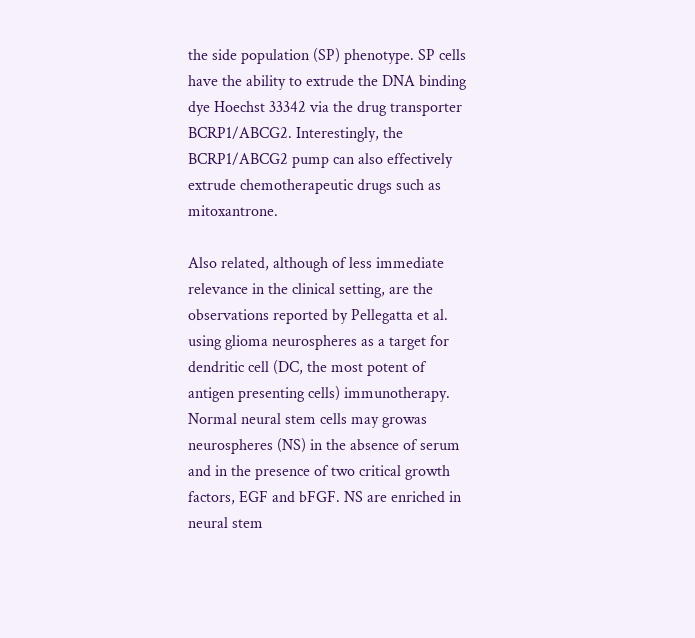the side population (SP) phenotype. SP cells have the ability to extrude the DNA binding dye Hoechst 33342 via the drug transporter BCRP1/ABCG2. Interestingly, the BCRP1/ABCG2 pump can also effectively extrude chemotherapeutic drugs such as mitoxantrone.

Also related, although of less immediate relevance in the clinical setting, are the observations reported by Pellegatta et al. using glioma neurospheres as a target for dendritic cell (DC, the most potent of antigen presenting cells) immunotherapy. Normal neural stem cells may growas neurospheres (NS) in the absence of serum and in the presence of two critical growth factors, EGF and bFGF. NS are enriched in neural stem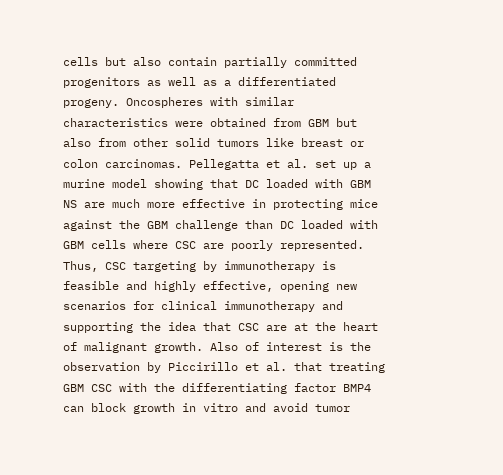cells but also contain partially committed progenitors as well as a differentiated progeny. Oncospheres with similar characteristics were obtained from GBM but also from other solid tumors like breast or colon carcinomas. Pellegatta et al. set up a murine model showing that DC loaded with GBM NS are much more effective in protecting mice against the GBM challenge than DC loaded with GBM cells where CSC are poorly represented. Thus, CSC targeting by immunotherapy is feasible and highly effective, opening new scenarios for clinical immunotherapy and supporting the idea that CSC are at the heart of malignant growth. Also of interest is the observation by Piccirillo et al. that treating GBM CSC with the differentiating factor BMP4 can block growth in vitro and avoid tumor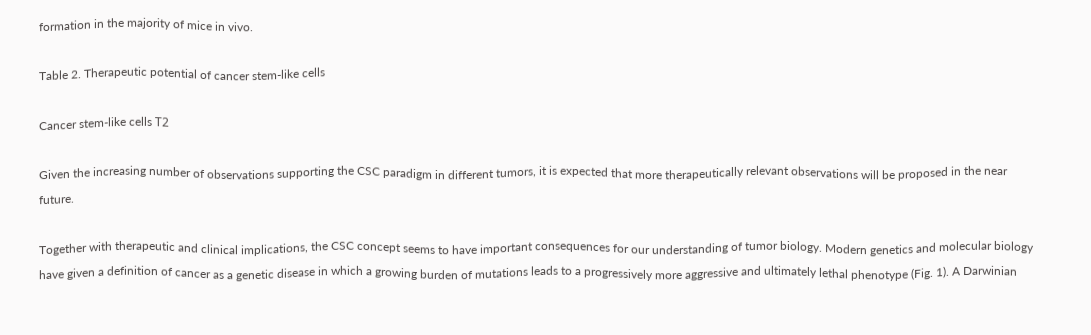formation in the majority of mice in vivo.

Table 2. Therapeutic potential of cancer stem-like cells

Cancer stem-like cells Т2

Given the increasing number of observations supporting the CSC paradigm in different tumors, it is expected that more therapeutically relevant observations will be proposed in the near future.

Together with therapeutic and clinical implications, the CSC concept seems to have important consequences for our understanding of tumor biology. Modern genetics and molecular biology have given a definition of cancer as a genetic disease in which a growing burden of mutations leads to a progressively more aggressive and ultimately lethal phenotype (Fig. 1). A Darwinian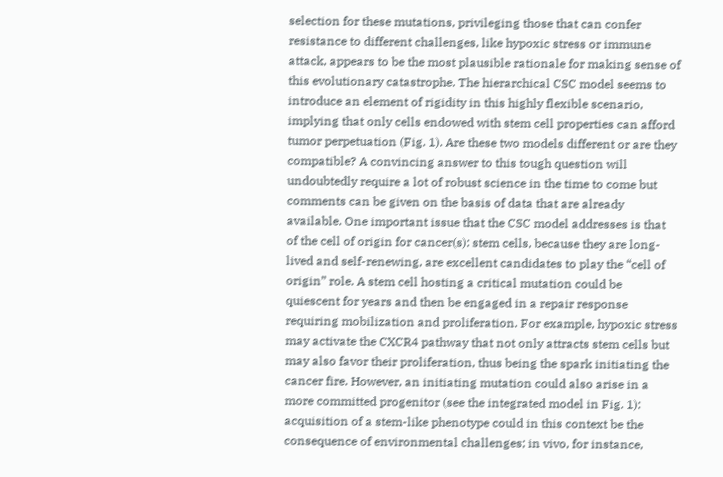selection for these mutations, privileging those that can confer resistance to different challenges, like hypoxic stress or immune attack, appears to be the most plausible rationale for making sense of this evolutionary catastrophe. The hierarchical CSC model seems to introduce an element of rigidity in this highly flexible scenario, implying that only cells endowed with stem cell properties can afford tumor perpetuation (Fig. 1). Are these two models different or are they compatible? A convincing answer to this tough question will undoubtedly require a lot of robust science in the time to come but comments can be given on the basis of data that are already available. One important issue that the CSC model addresses is that of the cell of origin for cancer(s): stem cells, because they are long-lived and self-renewing, are excellent candidates to play the “cell of origin” role. A stem cell hosting a critical mutation could be quiescent for years and then be engaged in a repair response requiring mobilization and proliferation. For example, hypoxic stress may activate the CXCR4 pathway that not only attracts stem cells but may also favor their proliferation, thus being the spark initiating the cancer fire. However, an initiating mutation could also arise in a more committed progenitor (see the integrated model in Fig. 1): acquisition of a stem-like phenotype could in this context be the consequence of environmental challenges; in vivo, for instance,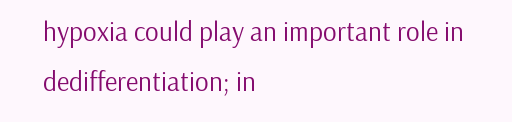hypoxia could play an important role in dedifferentiation; in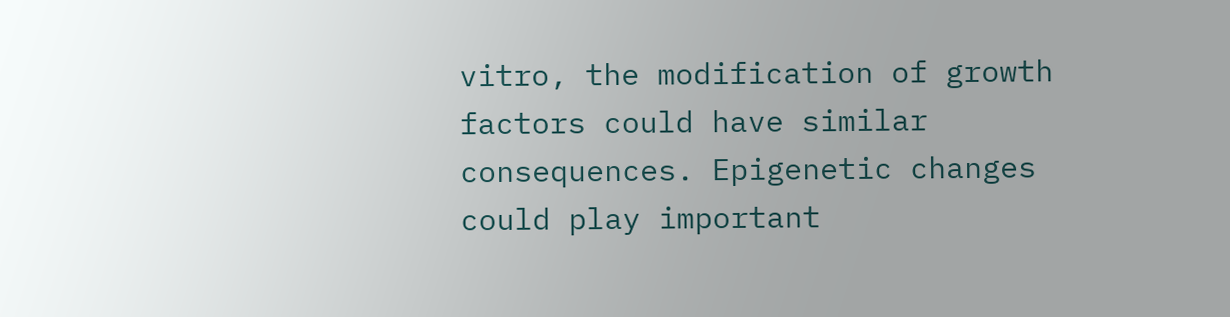vitro, the modification of growth factors could have similar consequences. Epigenetic changes could play important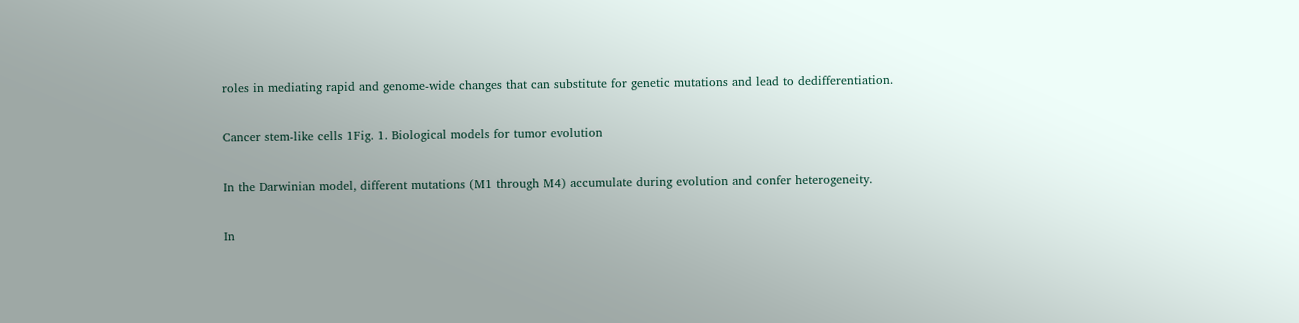roles in mediating rapid and genome-wide changes that can substitute for genetic mutations and lead to dedifferentiation.

Cancer stem-like cells 1Fig. 1. Biological models for tumor evolution

In the Darwinian model, different mutations (M1 through M4) accumulate during evolution and confer heterogeneity.

In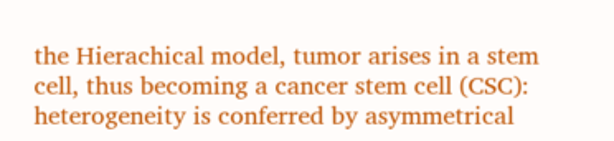the Hierachical model, tumor arises in a stem cell, thus becoming a cancer stem cell (CSC): heterogeneity is conferred by asymmetrical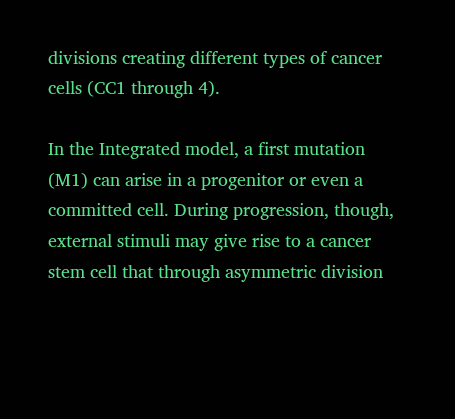divisions creating different types of cancer cells (CC1 through 4).

In the Integrated model, a first mutation (M1) can arise in a progenitor or even a committed cell. During progression, though, external stimuli may give rise to a cancer stem cell that through asymmetric division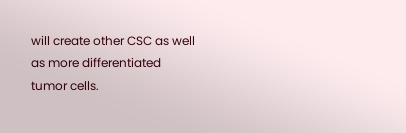will create other CSC as well as more differentiated tumor cells.